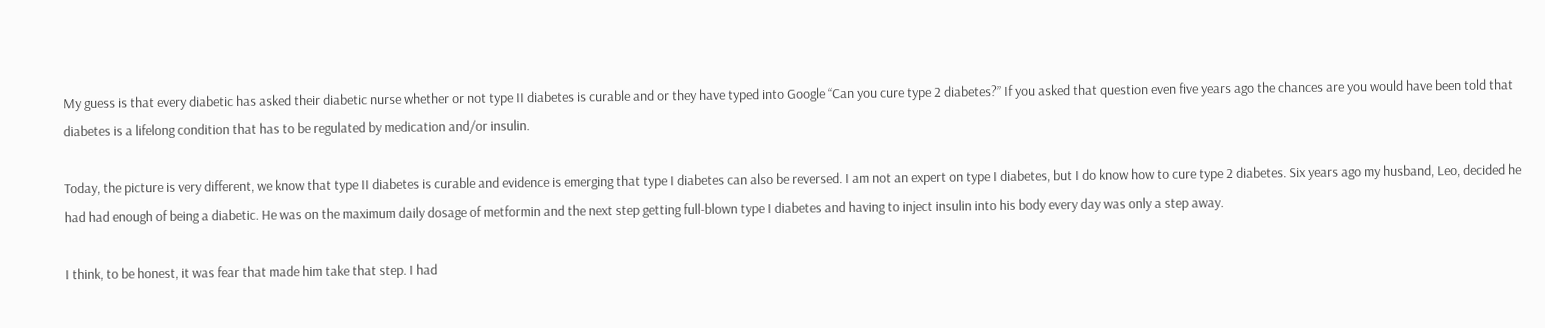My guess is that every diabetic has asked their diabetic nurse whether or not type II diabetes is curable and or they have typed into Google “Can you cure type 2 diabetes?” If you asked that question even five years ago the chances are you would have been told that diabetes is a lifelong condition that has to be regulated by medication and/or insulin.

Today, the picture is very different, we know that type II diabetes is curable and evidence is emerging that type I diabetes can also be reversed. I am not an expert on type I diabetes, but I do know how to cure type 2 diabetes. Six years ago my husband, Leo, decided he had had enough of being a diabetic. He was on the maximum daily dosage of metformin and the next step getting full-blown type I diabetes and having to inject insulin into his body every day was only a step away.

I think, to be honest, it was fear that made him take that step. I had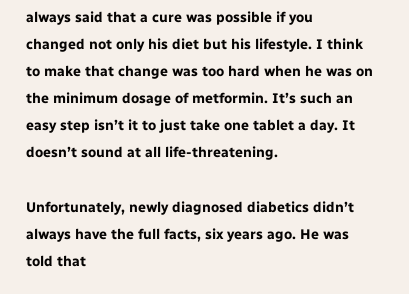always said that a cure was possible if you changed not only his diet but his lifestyle. I think to make that change was too hard when he was on the minimum dosage of metformin. It’s such an easy step isn’t it to just take one tablet a day. It doesn’t sound at all life-threatening.

Unfortunately, newly diagnosed diabetics didn’t always have the full facts, six years ago. He was told that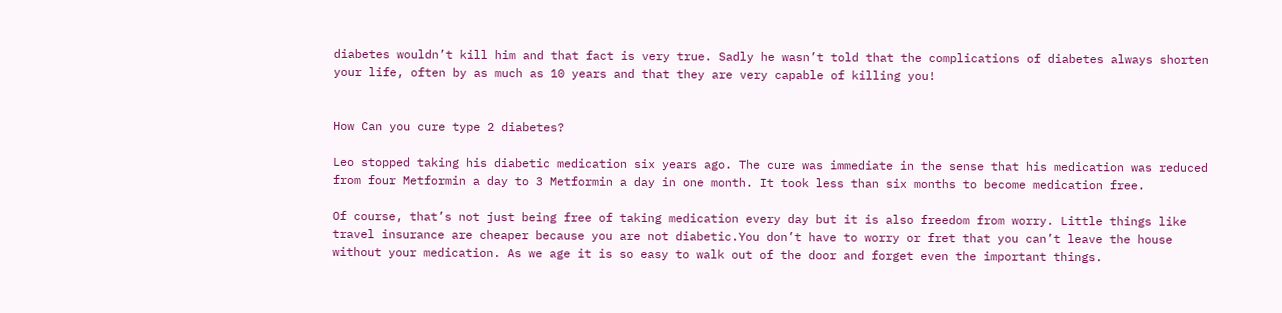diabetes wouldn’t kill him and that fact is very true. Sadly he wasn’t told that the complications of diabetes always shorten your life, often by as much as 10 years and that they are very capable of killing you!


How Can you cure type 2 diabetes?

Leo stopped taking his diabetic medication six years ago. The cure was immediate in the sense that his medication was reduced from four Metformin a day to 3 Metformin a day in one month. It took less than six months to become medication free.

Of course, that’s not just being free of taking medication every day but it is also freedom from worry. Little things like travel insurance are cheaper because you are not diabetic.You don’t have to worry or fret that you can’t leave the house without your medication. As we age it is so easy to walk out of the door and forget even the important things.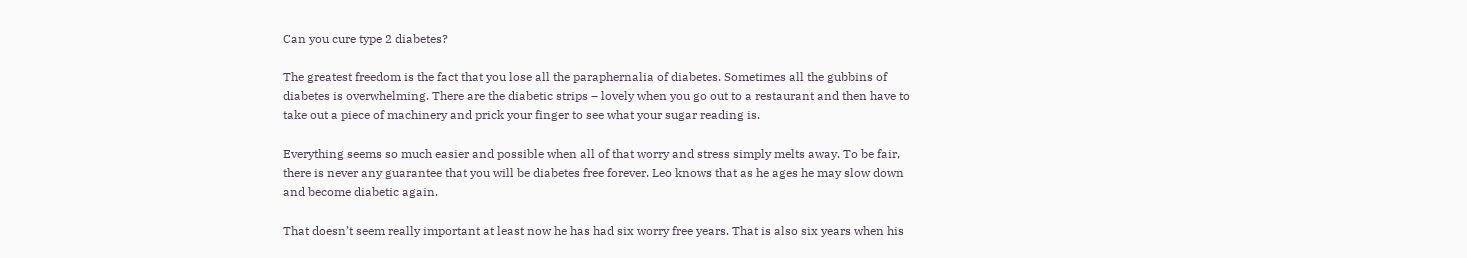Can you cure type 2 diabetes?

The greatest freedom is the fact that you lose all the paraphernalia of diabetes. Sometimes all the gubbins of diabetes is overwhelming. There are the diabetic strips – lovely when you go out to a restaurant and then have to take out a piece of machinery and prick your finger to see what your sugar reading is.

Everything seems so much easier and possible when all of that worry and stress simply melts away. To be fair, there is never any guarantee that you will be diabetes free forever. Leo knows that as he ages he may slow down and become diabetic again.

That doesn’t seem really important at least now he has had six worry free years. That is also six years when his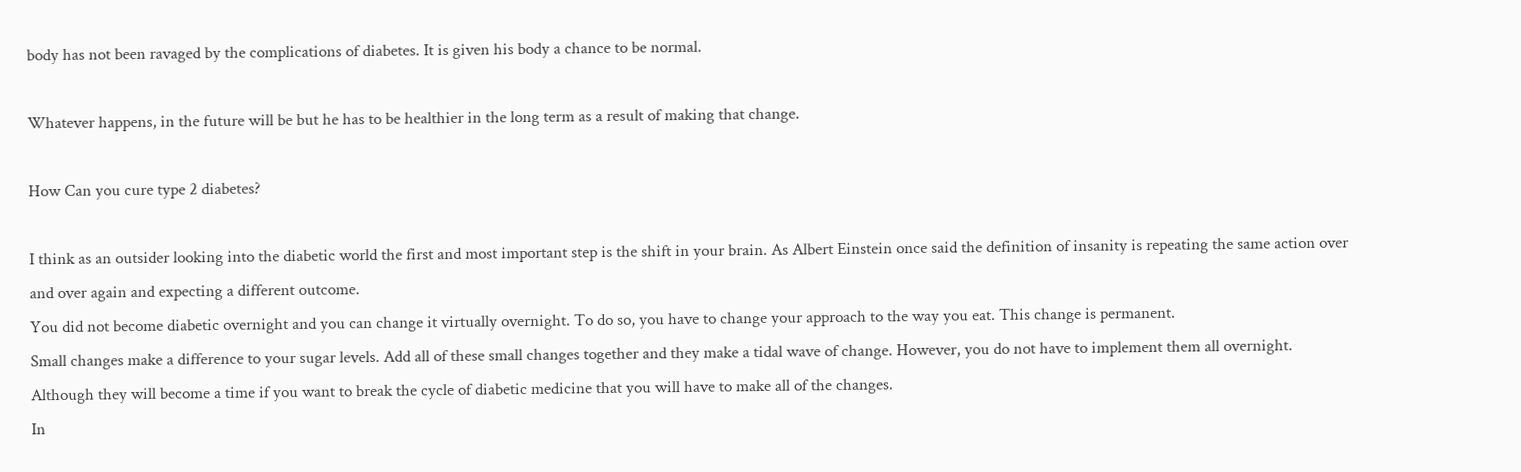body has not been ravaged by the complications of diabetes. It is given his body a chance to be normal.

Whatever happens, in the future will be but he has to be healthier in the long term as a result of making that change.

How Can you cure type 2 diabetes?

I think as an outsider looking into the diabetic world the first and most important step is the shift in your brain. As Albert Einstein once said the definition of insanity is repeating the same action over and over again and expecting a different outcome.
You did not become diabetic overnight and you can change it virtually overnight. To do so, you have to change your approach to the way you eat. This change is permanent.
Small changes make a difference to your sugar levels. Add all of these small changes together and they make a tidal wave of change. However, you do not have to implement them all overnight. Although they will become a time if you want to break the cycle of diabetic medicine that you will have to make all of the changes.
In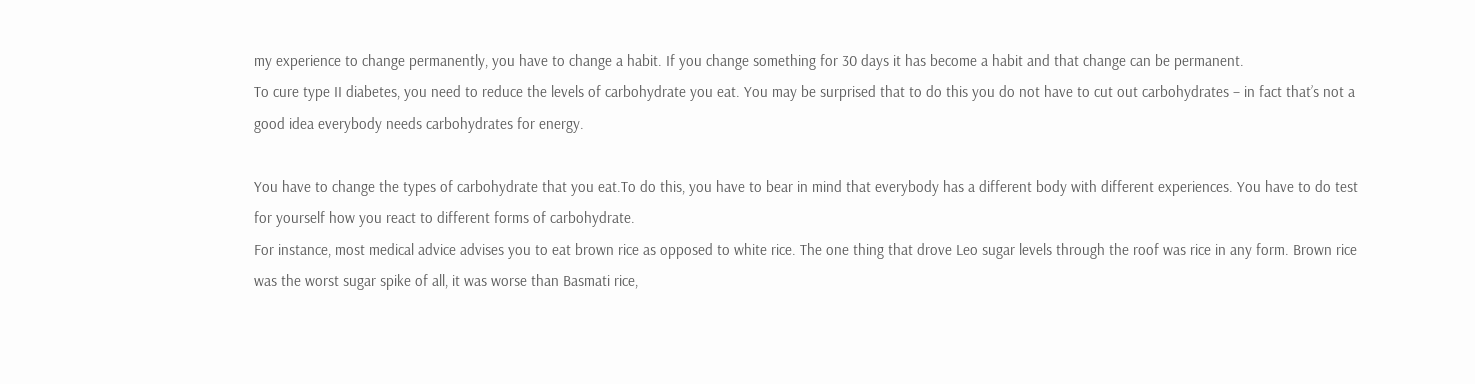my experience to change permanently, you have to change a habit. If you change something for 30 days it has become a habit and that change can be permanent.
To cure type II diabetes, you need to reduce the levels of carbohydrate you eat. You may be surprised that to do this you do not have to cut out carbohydrates – in fact that’s not a good idea everybody needs carbohydrates for energy.

You have to change the types of carbohydrate that you eat.To do this, you have to bear in mind that everybody has a different body with different experiences. You have to do test for yourself how you react to different forms of carbohydrate.
For instance, most medical advice advises you to eat brown rice as opposed to white rice. The one thing that drove Leo sugar levels through the roof was rice in any form. Brown rice was the worst sugar spike of all, it was worse than Basmati rice,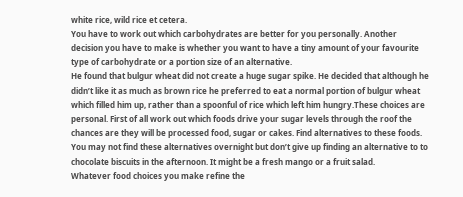white rice, wild rice et cetera.
You have to work out which carbohydrates are better for you personally. Another decision you have to make is whether you want to have a tiny amount of your favourite type of carbohydrate or a portion size of an alternative.
He found that bulgur wheat did not create a huge sugar spike. He decided that although he didn’t like it as much as brown rice he preferred to eat a normal portion of bulgur wheat which filled him up, rather than a spoonful of rice which left him hungry.These choices are personal. First of all work out which foods drive your sugar levels through the roof the chances are they will be processed food, sugar or cakes. Find alternatives to these foods.
You may not find these alternatives overnight but don’t give up finding an alternative to to chocolate biscuits in the afternoon. It might be a fresh mango or a fruit salad.
Whatever food choices you make refine the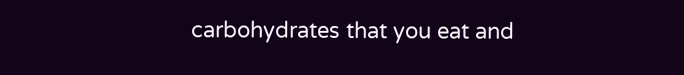carbohydrates that you eat and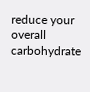reduce your overall carbohydrate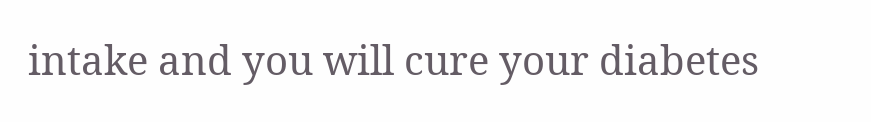intake and you will cure your diabetes